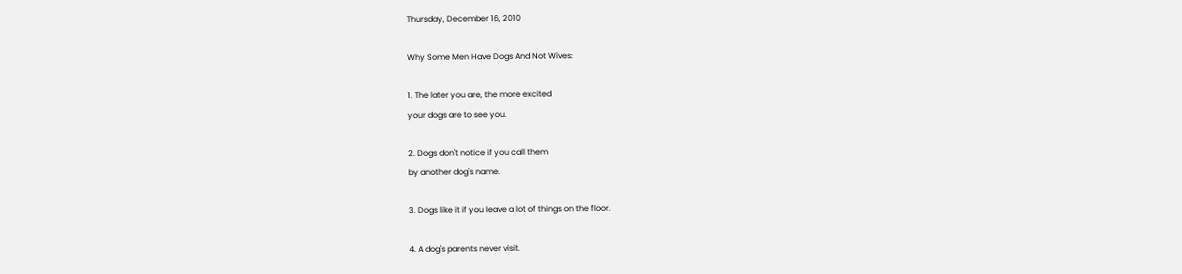Thursday, December 16, 2010

Why Some Men Have Dogs And Not Wives:

1. The later you are, the more excited
your dogs are to see you.

2. Dogs don't notice if you call them
by another dog's name.

3. Dogs like it if you leave a lot of things on the floor.

4. A dog's parents never visit.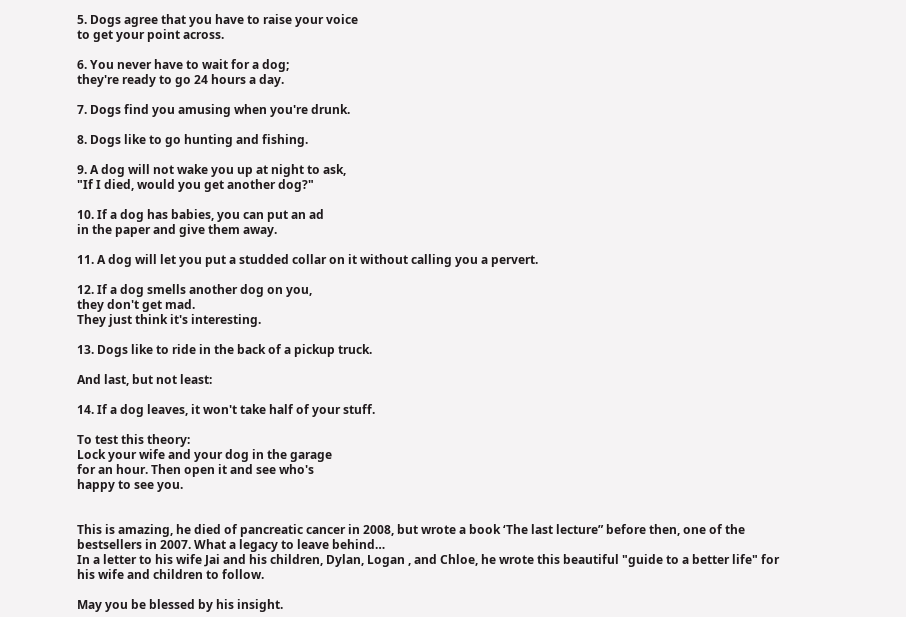5. Dogs agree that you have to raise your voice
to get your point across.

6. You never have to wait for a dog;
they're ready to go 24 hours a day.

7. Dogs find you amusing when you're drunk.

8. Dogs like to go hunting and fishing.

9. A dog will not wake you up at night to ask,
"If I died, would you get another dog?"

10. If a dog has babies, you can put an ad
in the paper and give them away.

11. A dog will let you put a studded collar on it without calling you a pervert.

12. If a dog smells another dog on you,
they don't get mad.
They just think it's interesting.

13. Dogs like to ride in the back of a pickup truck.

And last, but not least:

14. If a dog leaves, it won't take half of your stuff.

To test this theory:
Lock your wife and your dog in the garage
for an hour. Then open it and see who's
happy to see you.


This is amazing, he died of pancreatic cancer in 2008, but wrote a book ‘The last lecture” before then, one of the bestsellers in 2007. What a legacy to leave behind…
In a letter to his wife Jai and his children, Dylan, Logan , and Chloe, he wrote this beautiful "guide to a better life" for his wife and children to follow.

May you be blessed by his insight.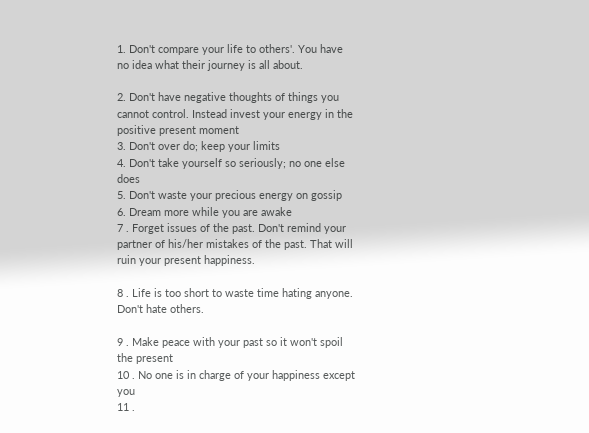1. Don't compare your life to others'. You have no idea what their journey is all about.

2. Don't have negative thoughts of things you cannot control. Instead invest your energy in the positive present moment
3. Don't over do; keep your limits
4. Don't take yourself so seriously; no one else does
5. Don't waste your precious energy on gossip
6. Dream more while you are awake
7 . Forget issues of the past. Don't remind your partner of his/her mistakes of the past. That will ruin your present happiness.

8 . Life is too short to waste time hating anyone. Don't hate others.

9 . Make peace with your past so it won't spoil the present
10 . No one is in charge of your happiness except you
11 .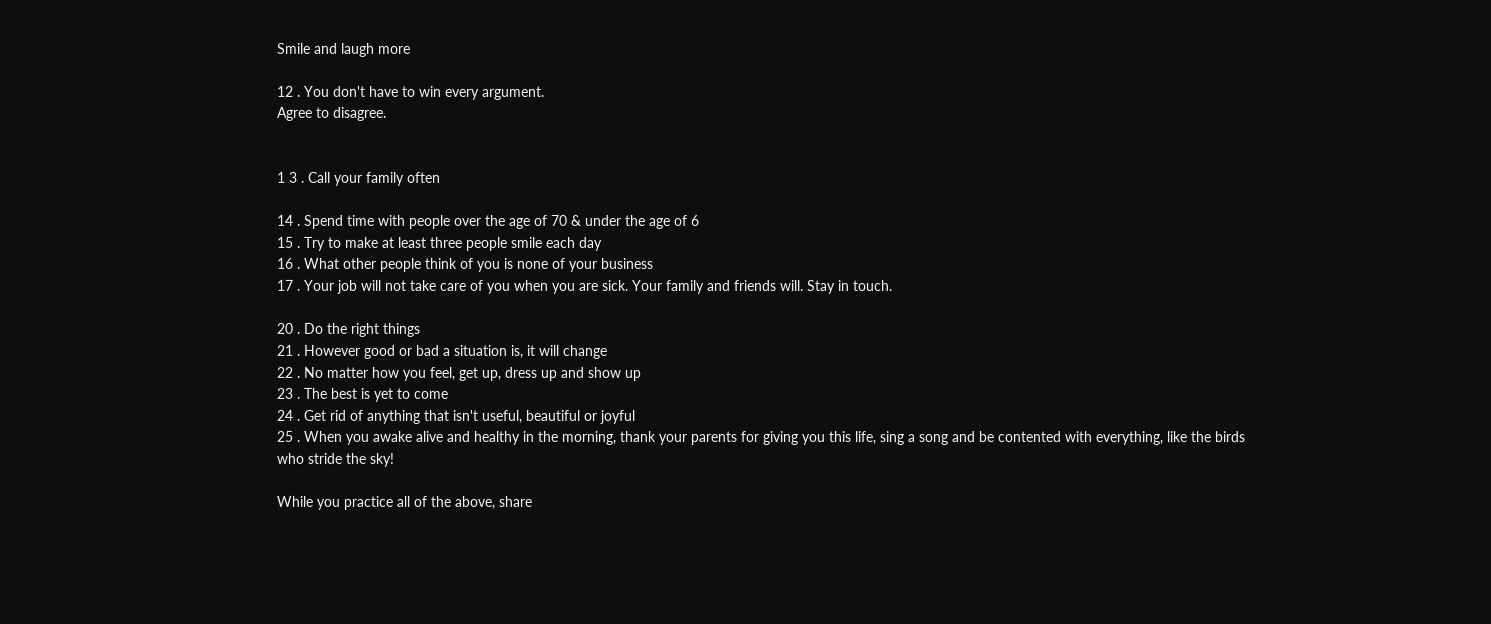Smile and laugh more

12 . You don't have to win every argument.
Agree to disagree.


1 3 . Call your family often

14 . Spend time with people over the age of 70 & under the age of 6
15 . Try to make at least three people smile each day
16 . What other people think of you is none of your business
17 . Your job will not take care of you when you are sick. Your family and friends will. Stay in touch.

20 . Do the right things
21 . However good or bad a situation is, it will change
22 . No matter how you feel, get up, dress up and show up
23 . The best is yet to come
24 . Get rid of anything that isn't useful, beautiful or joyful
25 . When you awake alive and healthy in the morning, thank your parents for giving you this life, sing a song and be contented with everything, like the birds who stride the sky!

While you practice all of the above, share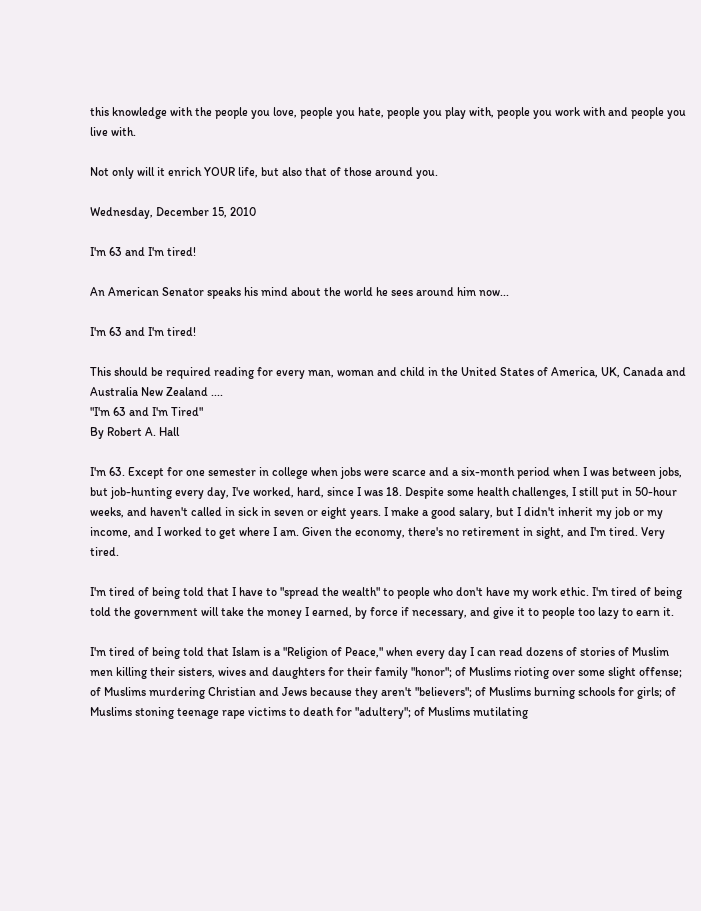this knowledge with the people you love, people you hate, people you play with, people you work with and people you live with.

Not only will it enrich YOUR life, but also that of those around you.

Wednesday, December 15, 2010

I'm 63 and I'm tired!

An American Senator speaks his mind about the world he sees around him now...

I'm 63 and I'm tired!

This should be required reading for every man, woman and child in the United States of America, UK, Canada and Australia New Zealand ....
"I'm 63 and I'm Tired"
By Robert A. Hall

I'm 63. Except for one semester in college when jobs were scarce and a six-month period when I was between jobs, but job-hunting every day, I've worked, hard, since I was 18. Despite some health challenges, I still put in 50-hour weeks, and haven't called in sick in seven or eight years. I make a good salary, but I didn't inherit my job or my income, and I worked to get where I am. Given the economy, there's no retirement in sight, and I'm tired. Very tired.

I'm tired of being told that I have to "spread the wealth" to people who don't have my work ethic. I'm tired of being told the government will take the money I earned, by force if necessary, and give it to people too lazy to earn it.

I'm tired of being told that Islam is a "Religion of Peace," when every day I can read dozens of stories of Muslim men killing their sisters, wives and daughters for their family "honor"; of Muslims rioting over some slight offense; of Muslims murdering Christian and Jews because they aren't "believers"; of Muslims burning schools for girls; of Muslims stoning teenage rape victims to death for "adultery"; of Muslims mutilating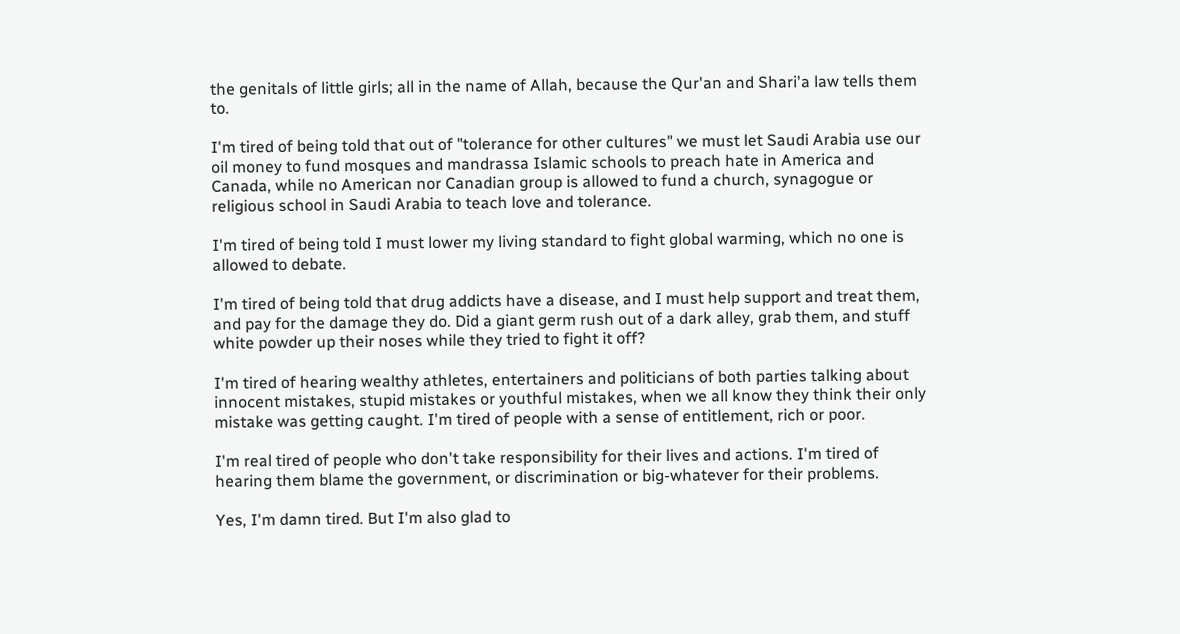the genitals of little girls; all in the name of Allah, because the Qur'an and Shari'a law tells them to.

I'm tired of being told that out of "tolerance for other cultures" we must let Saudi Arabia use our oil money to fund mosques and mandrassa Islamic schools to preach hate in America and Canada, while no American nor Canadian group is allowed to fund a church, synagogue or religious school in Saudi Arabia to teach love and tolerance.

I'm tired of being told I must lower my living standard to fight global warming, which no one is allowed to debate.

I'm tired of being told that drug addicts have a disease, and I must help support and treat them, and pay for the damage they do. Did a giant germ rush out of a dark alley, grab them, and stuff white powder up their noses while they tried to fight it off?

I'm tired of hearing wealthy athletes, entertainers and politicians of both parties talking about innocent mistakes, stupid mistakes or youthful mistakes, when we all know they think their only mistake was getting caught. I'm tired of people with a sense of entitlement, rich or poor.

I'm real tired of people who don't take responsibility for their lives and actions. I'm tired of hearing them blame the government, or discrimination or big-whatever for their problems.

Yes, I'm damn tired. But I'm also glad to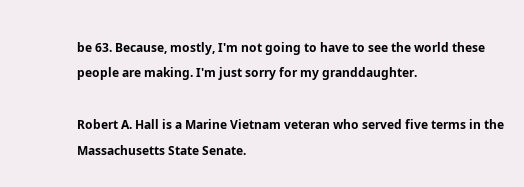be 63. Because, mostly, I'm not going to have to see the world these people are making. I'm just sorry for my granddaughter.

Robert A. Hall is a Marine Vietnam veteran who served five terms in the Massachusetts State Senate.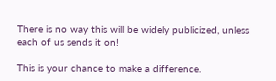There is no way this will be widely publicized, unless each of us sends it on!

This is your chance to make a difference.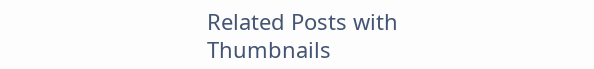Related Posts with Thumbnails